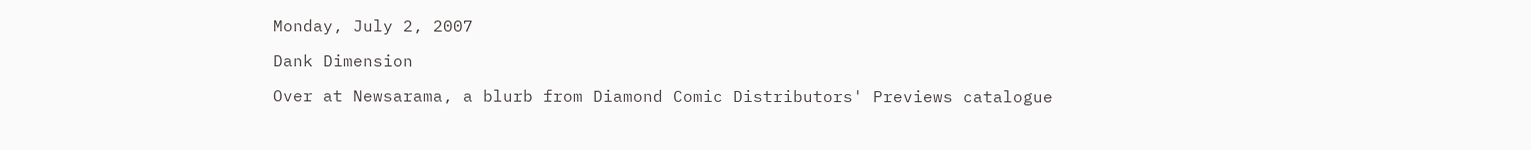Monday, July 2, 2007

Dank Dimension

Over at Newsarama, a blurb from Diamond Comic Distributors' Previews catalogue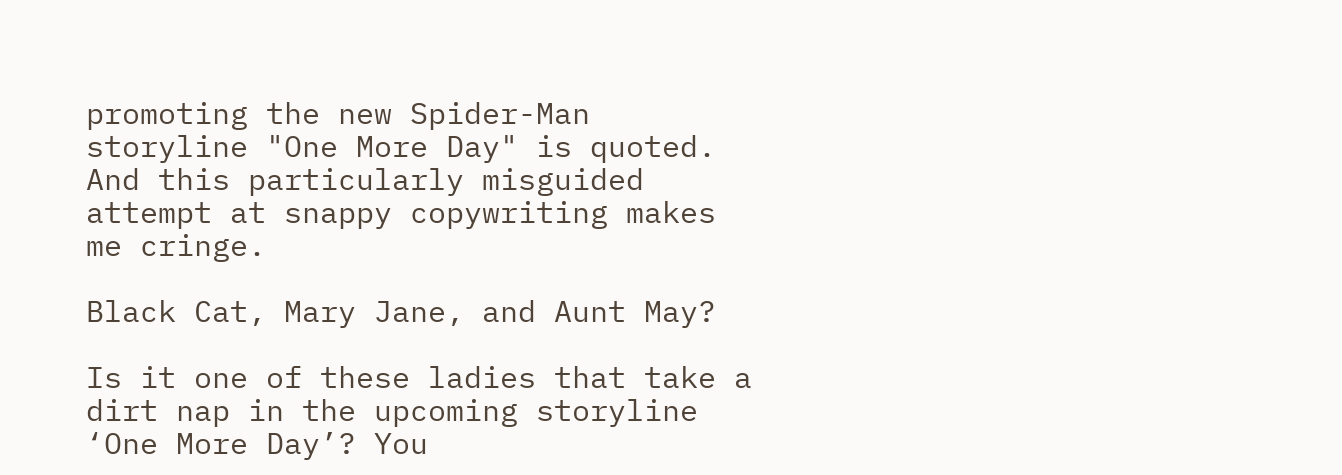promoting the new Spider-Man storyline "One More Day" is quoted. And this particularly misguided attempt at snappy copywriting makes me cringe.

Black Cat, Mary Jane, and Aunt May?

Is it one of these ladies that take a dirt nap in the upcoming storyline ‘One More Day’? You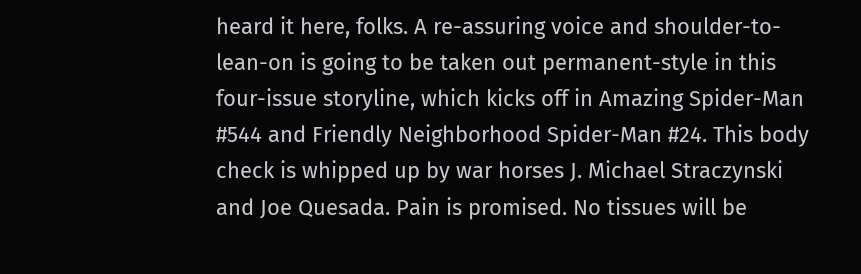heard it here, folks. A re-assuring voice and shoulder-to-lean-on is going to be taken out permanent-style in this four-issue storyline, which kicks off in Amazing Spider-Man #544 and Friendly Neighborhood Spider-Man #24. This body check is whipped up by war horses J. Michael Straczynski and Joe Quesada. Pain is promised. No tissues will be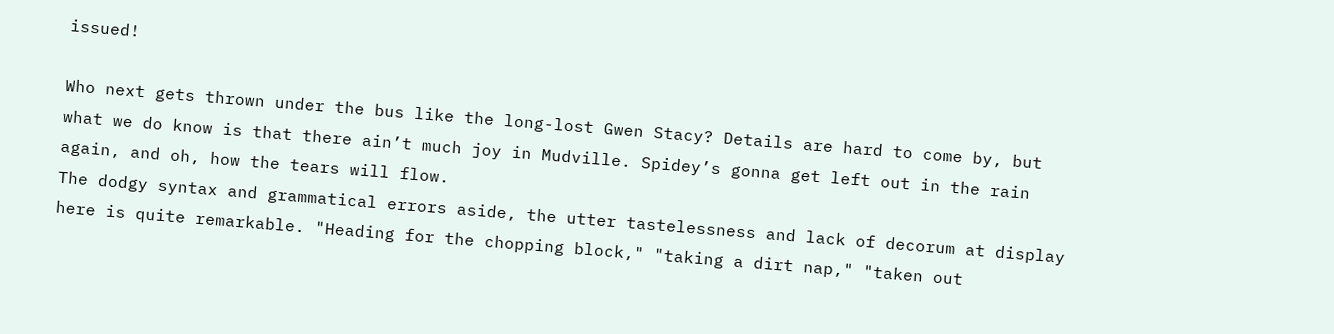issued!

Who next gets thrown under the bus like the long-lost Gwen Stacy? Details are hard to come by, but what we do know is that there ain’t much joy in Mudville. Spidey’s gonna get left out in the rain again, and oh, how the tears will flow.
The dodgy syntax and grammatical errors aside, the utter tastelessness and lack of decorum at display here is quite remarkable. "Heading for the chopping block," "taking a dirt nap," "taken out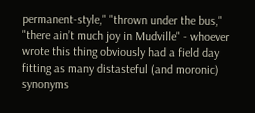permanent-style," "thrown under the bus," "there ain’t much joy in Mudville" - whoever wrote this thing obviously had a field day fitting as many distasteful (and moronic) synonyms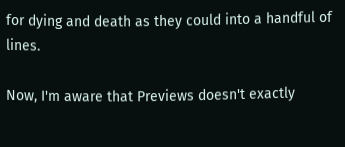for dying and death as they could into a handful of lines.

Now, I'm aware that Previews doesn't exactly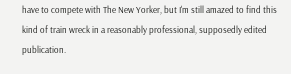have to compete with The New Yorker, but I'm still amazed to find this kind of train wreck in a reasonably professional, supposedly edited publication.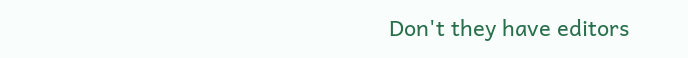Don't they have editors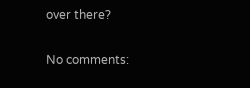over there?

No comments: